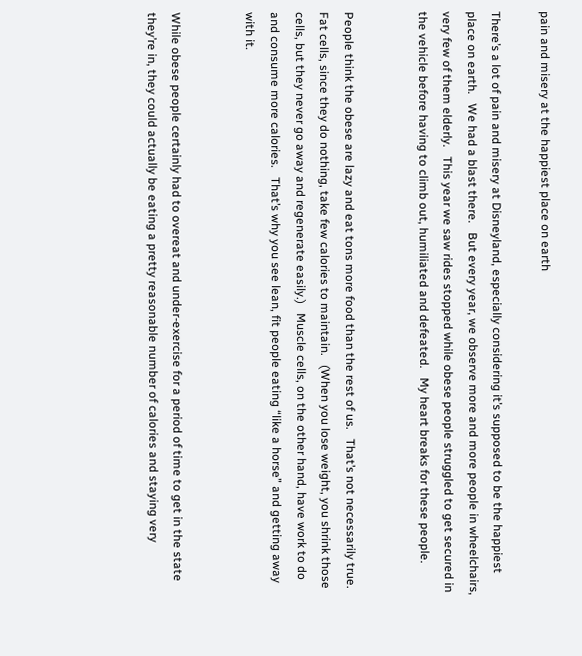pain and misery at the happiest place on earth

There’s a lot of pain and misery at Disneyland, especially considering it’s supposed to be the happiest place on earth.   We had a blast there.   But every year, we observe more and more people in wheelchairs, very few of them elderly.   This year we saw rides stopped while obese people struggled to get secured in the vehicle before having to climb out, humiliated and defeated.   My heart breaks for these people.


People think the obese are lazy and eat tons more food than the rest of us.   That’s not necessarily true.   Fat cells, since they do nothing, take few calories to maintain.   (When you lose weight, you shrink those cells, but they never go away and regenerate easily.)   Muscle cells, on the other hand, have work to do and consume more calories.   That’s why you see lean, fit people eating “like a horse” and getting away with it.


While obese people certainly had to overeat and under-exercise for a period of time to get in the state they’re in, they could actually be eating a pretty reasonable number of calories and staying very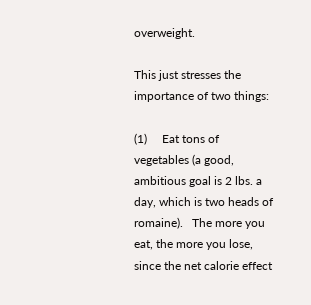overweight.

This just stresses the importance of two things:

(1)     Eat tons of vegetables (a good, ambitious goal is 2 lbs. a day, which is two heads of romaine).   The more you eat, the more you lose, since the net calorie effect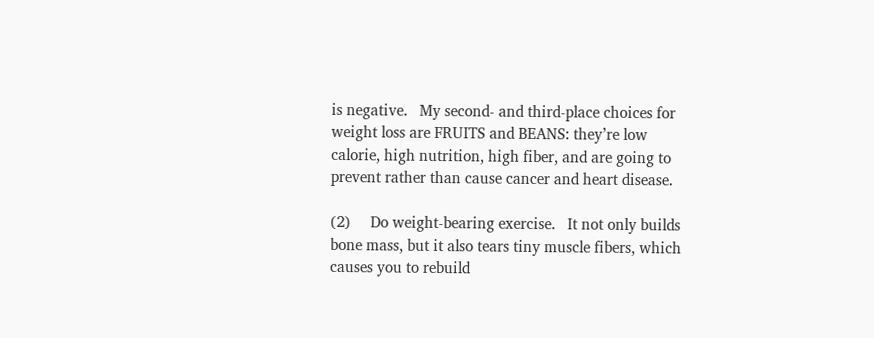is negative.   My second- and third-place choices for weight loss are FRUITS and BEANS: they’re low calorie, high nutrition, high fiber, and are going to prevent rather than cause cancer and heart disease.

(2)     Do weight-bearing exercise.   It not only builds bone mass, but it also tears tiny muscle fibers, which causes you to rebuild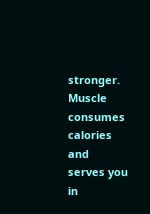stronger.   Muscle consumes calories and serves you in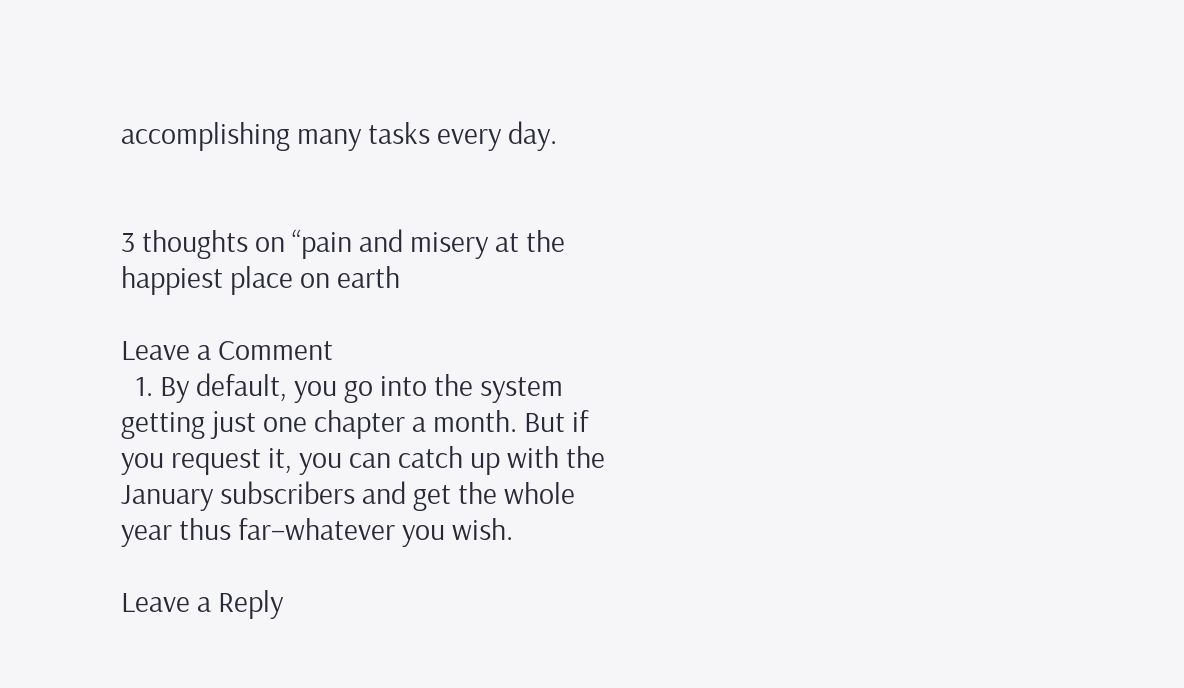accomplishing many tasks every day.


3 thoughts on “pain and misery at the happiest place on earth

Leave a Comment
  1. By default, you go into the system getting just one chapter a month. But if you request it, you can catch up with the January subscribers and get the whole year thus far–whatever you wish.

Leave a Reply